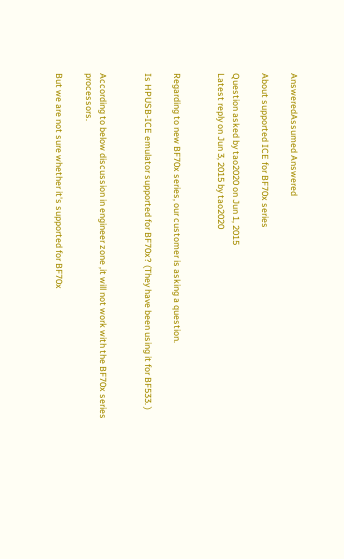AnsweredAssumed Answered

About supported ICE for BF70x series

Question asked by tao2020 on Jun 1, 2015
Latest reply on Jun 3, 2015 by tao2020


Regarding to new BF70x series, our customer is asking a question.

Is HPUSB-ICE emulator supported for BF70x? (They have been using it for BF533. )


According to below discussion in engineer zone ,it will not work with the BF70x series processors.

But we are not sure whether it's supported for BF70x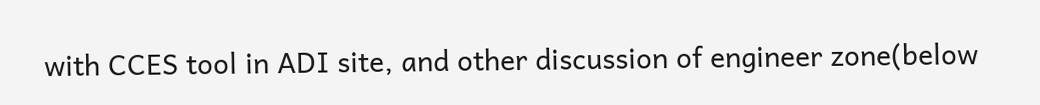with CCES tool in ADI site, and other discussion of engineer zone(below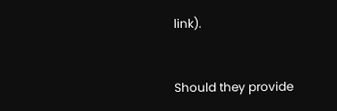link).


Should they provide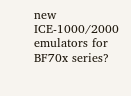new ICE-1000/2000 emulators for BF70x series?